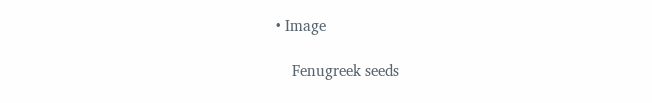• Image

    Fenugreek seeds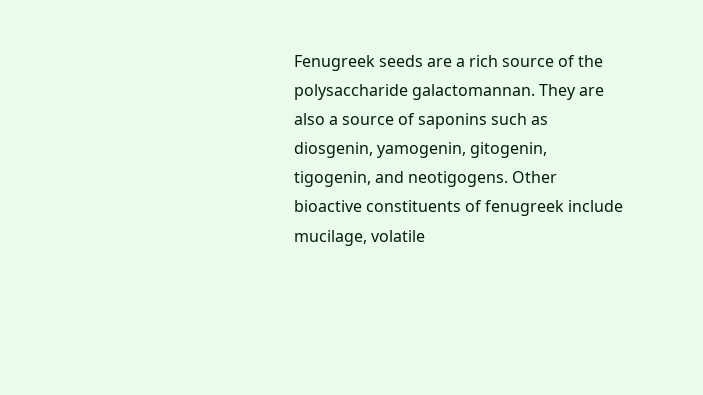Fenugreek seeds are a rich source of the polysaccharide galactomannan. They are also a source of saponins such as diosgenin, yamogenin, gitogenin, tigogenin, and neotigogens. Other bioactive constituents of fenugreek include mucilage, volatile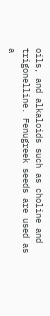oils, and alkaloids such as choline and trigonelline. Fenugreek seeds are used as a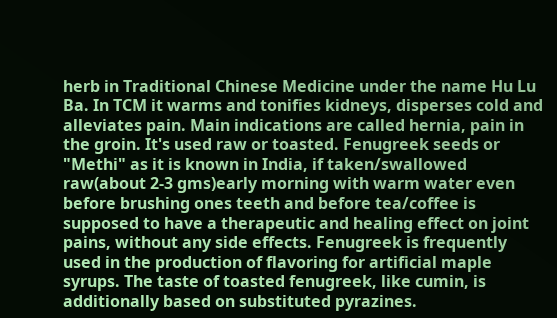herb in Traditional Chinese Medicine under the name Hu Lu Ba. In TCM it warms and tonifies kidneys, disperses cold and alleviates pain. Main indications are called hernia, pain in the groin. It's used raw or toasted. Fenugreek seeds or "Methi" as it is known in India, if taken/swallowed raw(about 2-3 gms)early morning with warm water even before brushing ones teeth and before tea/coffee is supposed to have a therapeutic and healing effect on joint pains, without any side effects. Fenugreek is frequently used in the production of flavoring for artificial maple syrups. The taste of toasted fenugreek, like cumin, is additionally based on substituted pyrazines.